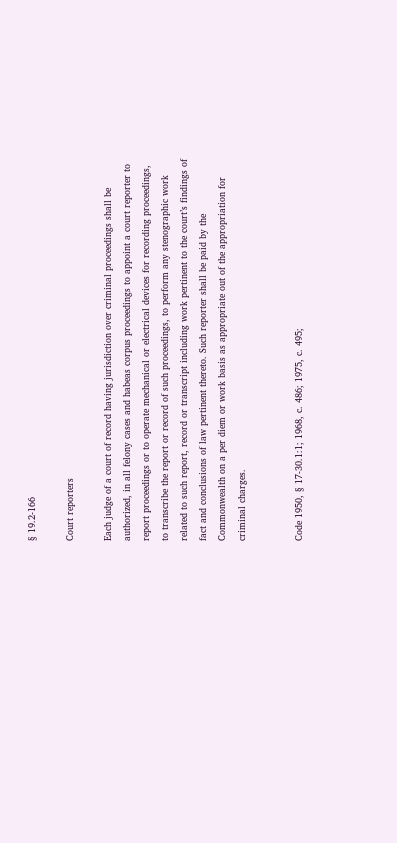§ 19.2-166

Court reporters

Each judge of a court of record having jurisdiction over criminal proceedings shall be authorized, in all felony cases and habeas corpus proceedings to appoint a court reporter to report proceedings or to operate mechanical or electrical devices for recording proceedings, to transcribe the report or record of such proceedings, to perform any stenographic work related to such report, record or transcript including work pertinent to the court’s findings of fact and conclusions of law pertinent thereto. Such reporter shall be paid by the Commonwealth on a per diem or work basis as appropriate out of the appropriation for criminal charges.


Code 1950, § 17-30.1:1; 1968, c. 486; 1975, c. 495;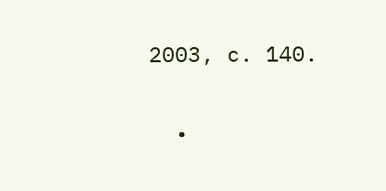2003, c. 140.


  •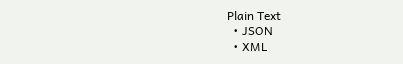Plain Text
  • JSON
  • XML